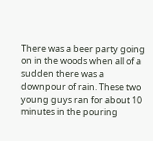There was a beer party going on in the woods when all of a sudden there was a
downpour of rain. These two young guys ran for about 10 minutes in the pouring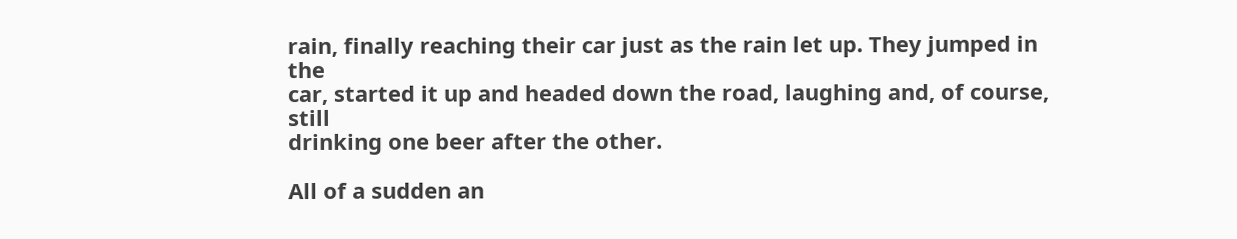rain, finally reaching their car just as the rain let up. They jumped in the
car, started it up and headed down the road, laughing and, of course, still
drinking one beer after the other.

All of a sudden an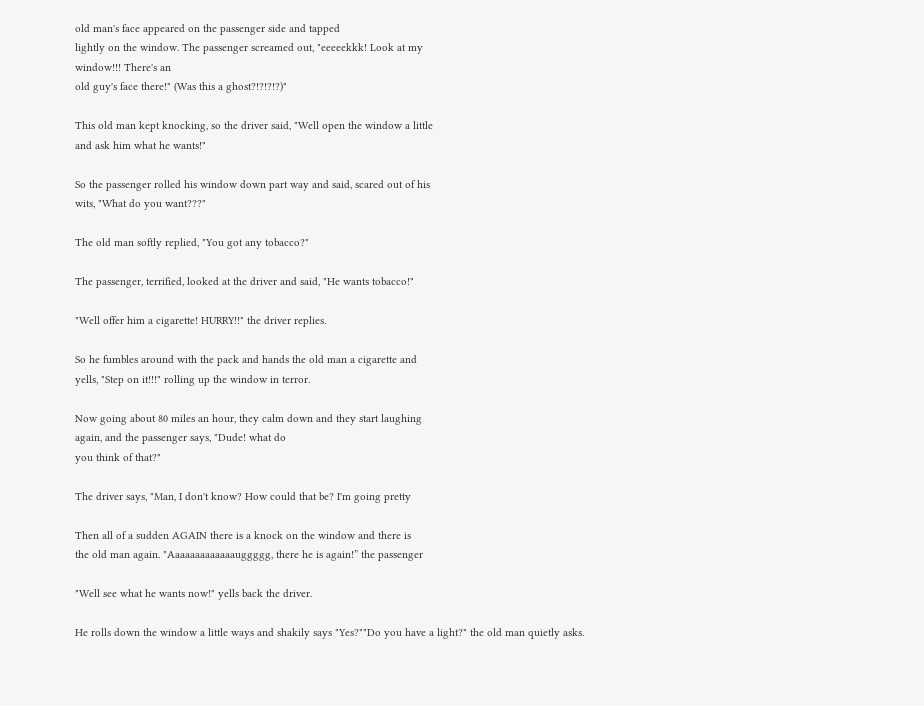old man's face appeared on the passenger side and tapped
lightly on the window. The passenger screamed out, "eeeeekkk! Look at my
window!!! There's an
old guy's face there!" (Was this a ghost?!?!?!?)"

This old man kept knocking, so the driver said, "Well open the window a little
and ask him what he wants!"

So the passenger rolled his window down part way and said, scared out of his
wits, "What do you want???"

The old man softly replied, "You got any tobacco?"

The passenger, terrified, looked at the driver and said, "He wants tobacco!"

"Well offer him a cigarette! HURRY!!" the driver replies.

So he fumbles around with the pack and hands the old man a cigarette and
yells, "Step on it!!!" rolling up the window in terror.

Now going about 80 miles an hour, they calm down and they start laughing
again, and the passenger says, "Dude! what do
you think of that?"

The driver says, "Man, I don't know? How could that be? I'm going pretty

Then all of a sudden AGAIN there is a knock on the window and there is
the old man again. "Aaaaaaaaaaaaauggggg, there he is again!” the passenger

"Well see what he wants now!" yells back the driver.

He rolls down the window a little ways and shakily says "Yes?""Do you have a light?" the old man quietly asks.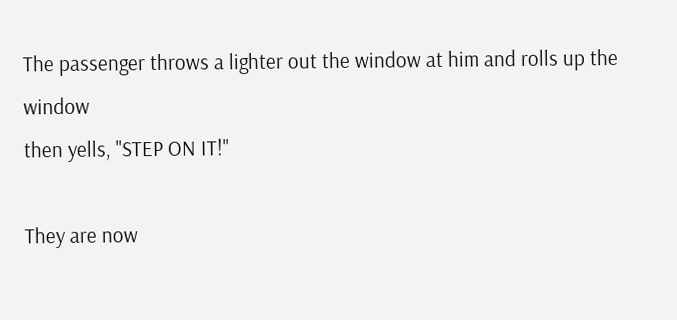The passenger throws a lighter out the window at him and rolls up the window
then yells, "STEP ON IT!"

They are now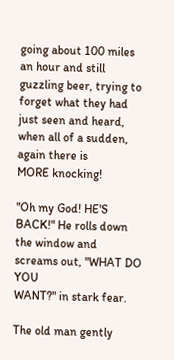going about 100 miles an hour and still guzzling beer, trying to
forget what they had just seen and heard, when all of a sudden, again there is
MORE knocking!

"Oh my God! HE'S BACK!" He rolls down the window and screams out, "WHAT DO YOU
WANT?" in stark fear.

The old man gently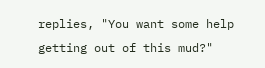replies, "You want some help getting out of this mud?"